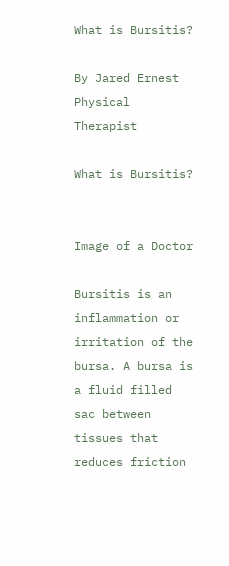What is Bursitis?

By Jared Ernest Physical Therapist

What is Bursitis?


Image of a Doctor

Bursitis is an inflammation or irritation of the bursa. A bursa is a fluid filled sac between tissues that reduces friction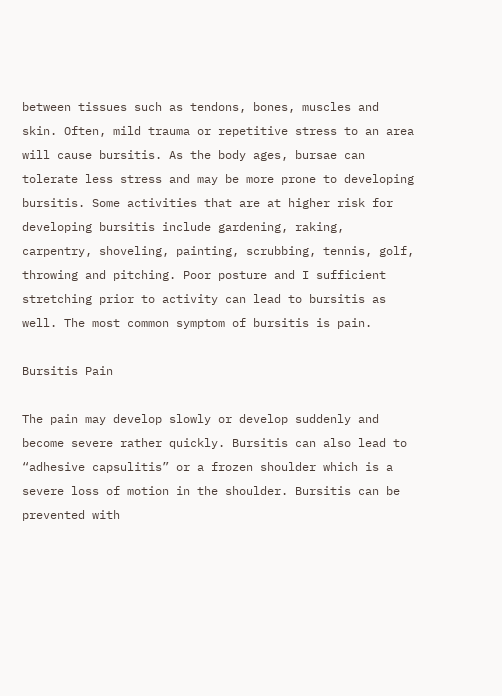between tissues such as tendons, bones, muscles and skin. Often, mild trauma or repetitive stress to an area will cause bursitis. As the body ages, bursae can tolerate less stress and may be more prone to developing bursitis. Some activities that are at higher risk for developing bursitis include gardening, raking, carpentry, shoveling, painting, scrubbing, tennis, golf, throwing and pitching. Poor posture and I sufficient stretching prior to activity can lead to bursitis as well. The most common symptom of bursitis is pain.

Bursitis Pain

The pain may develop slowly or develop suddenly and become severe rather quickly. Bursitis can also lead to “adhesive capsulitis” or a frozen shoulder which is a severe loss of motion in the shoulder. Bursitis can be prevented with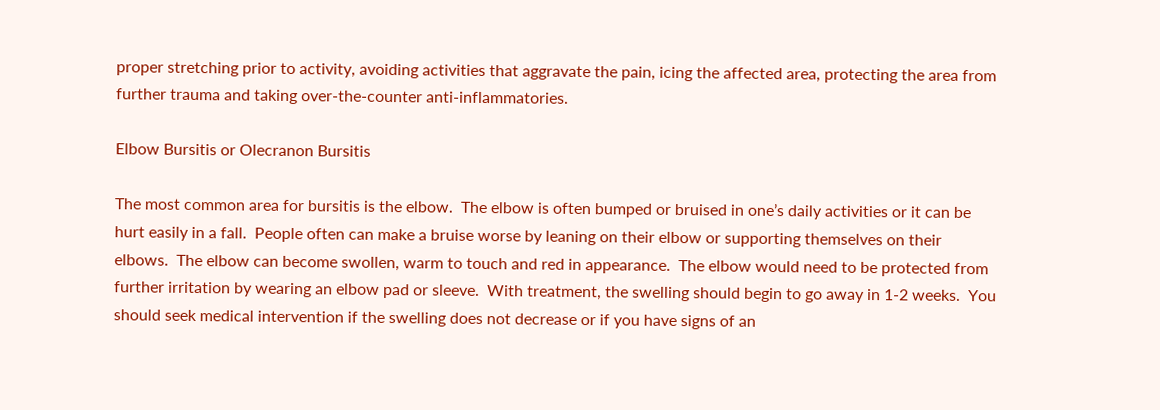proper stretching prior to activity, avoiding activities that aggravate the pain, icing the affected area, protecting the area from further trauma and taking over-the-counter anti-inflammatories.

Elbow Bursitis or Olecranon Bursitis

The most common area for bursitis is the elbow.  The elbow is often bumped or bruised in one’s daily activities or it can be hurt easily in a fall.  People often can make a bruise worse by leaning on their elbow or supporting themselves on their elbows.  The elbow can become swollen, warm to touch and red in appearance.  The elbow would need to be protected from further irritation by wearing an elbow pad or sleeve.  With treatment, the swelling should begin to go away in 1-2 weeks.  You should seek medical intervention if the swelling does not decrease or if you have signs of an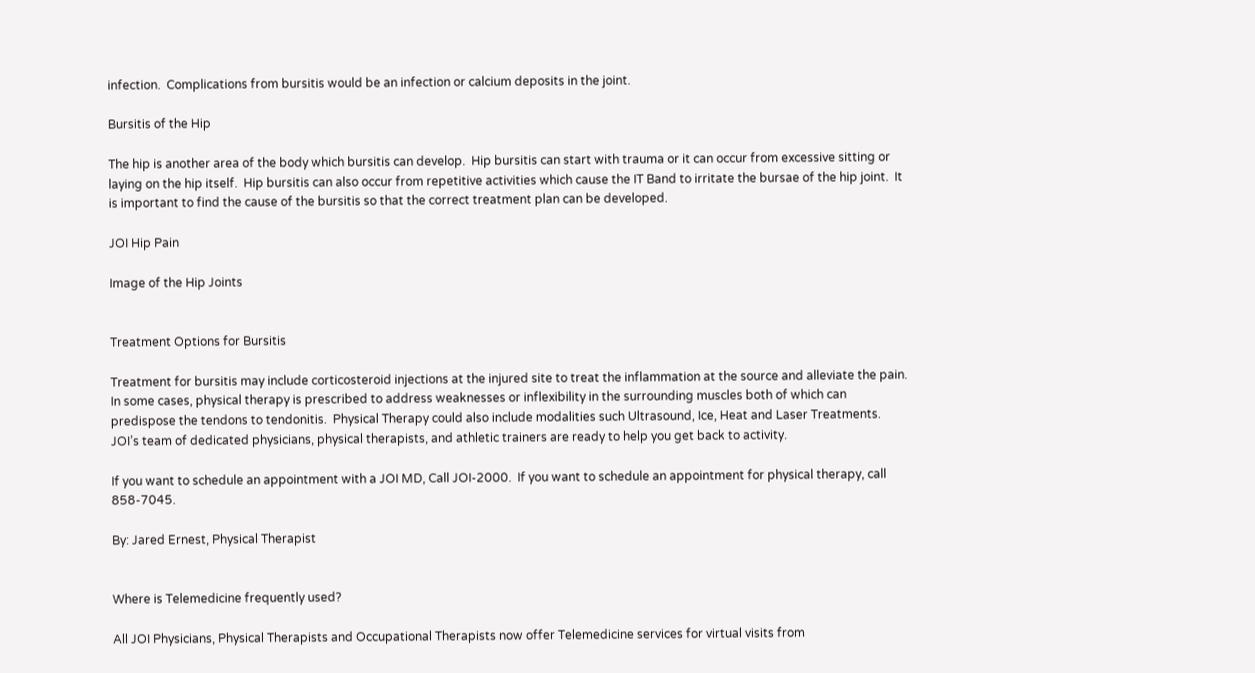infection.  Complications from bursitis would be an infection or calcium deposits in the joint.

Bursitis of the Hip

The hip is another area of the body which bursitis can develop.  Hip bursitis can start with trauma or it can occur from excessive sitting or laying on the hip itself.  Hip bursitis can also occur from repetitive activities which cause the IT Band to irritate the bursae of the hip joint.  It is important to find the cause of the bursitis so that the correct treatment plan can be developed.

JOI Hip Pain

Image of the Hip Joints


Treatment Options for Bursitis

Treatment for bursitis may include corticosteroid injections at the injured site to treat the inflammation at the source and alleviate the pain. In some cases, physical therapy is prescribed to address weaknesses or inflexibility in the surrounding muscles both of which can predispose the tendons to tendonitis.  Physical Therapy could also include modalities such Ultrasound, Ice, Heat and Laser Treatments.  JOI’s team of dedicated physicians, physical therapists, and athletic trainers are ready to help you get back to activity.

If you want to schedule an appointment with a JOI MD, Call JOI-2000.  If you want to schedule an appointment for physical therapy, call 858-7045.

By: Jared Ernest, Physical Therapist


Where is Telemedicine frequently used?

All JOI Physicians, Physical Therapists and Occupational Therapists now offer Telemedicine services for virtual visits from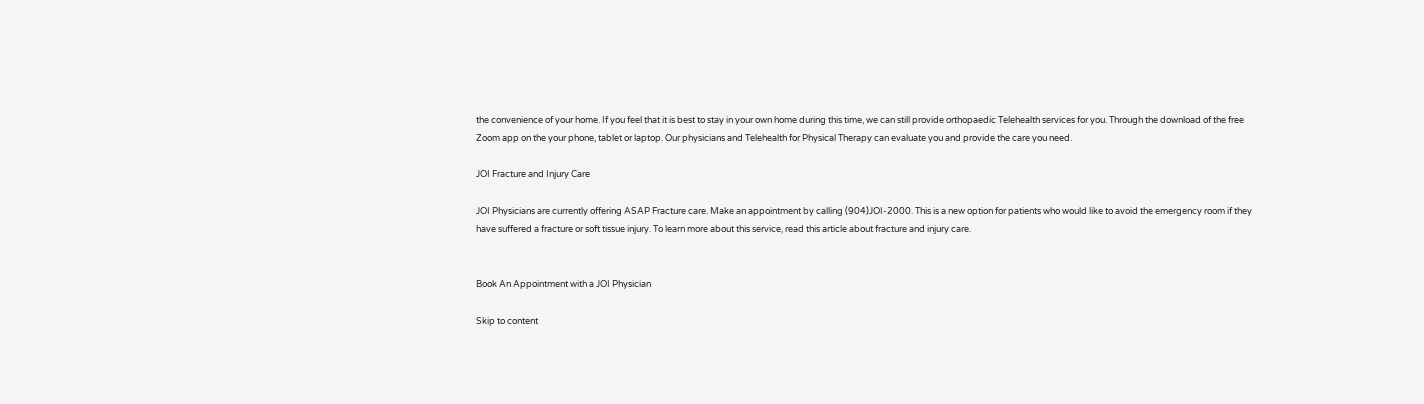the convenience of your home. If you feel that it is best to stay in your own home during this time, we can still provide orthopaedic Telehealth services for you. Through the download of the free Zoom app on the your phone, tablet or laptop. Our physicians and Telehealth for Physical Therapy can evaluate you and provide the care you need.

JOI Fracture and Injury Care

JOI Physicians are currently offering ASAP Fracture care. Make an appointment by calling (904)JOI-2000. This is a new option for patients who would like to avoid the emergency room if they have suffered a fracture or soft tissue injury. To learn more about this service, read this article about fracture and injury care.


Book An Appointment with a JOI Physician

Skip to content